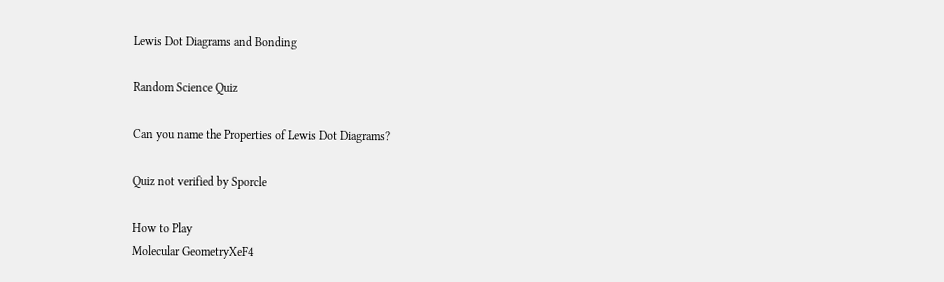Lewis Dot Diagrams and Bonding

Random Science Quiz

Can you name the Properties of Lewis Dot Diagrams?

Quiz not verified by Sporcle

How to Play
Molecular GeometryXeF4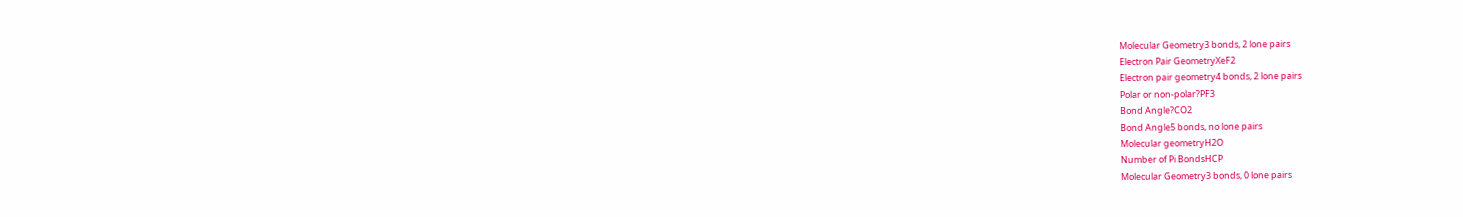Molecular Geometry3 bonds, 2 lone pairs
Electron Pair GeometryXeF2
Electron pair geometry4 bonds, 2 lone pairs
Polar or non-polar?PF3
Bond Angle?CO2
Bond Angle5 bonds, no lone pairs
Molecular geometryH2O
Number of Pi BondsHCP
Molecular Geometry3 bonds, 0 lone pairs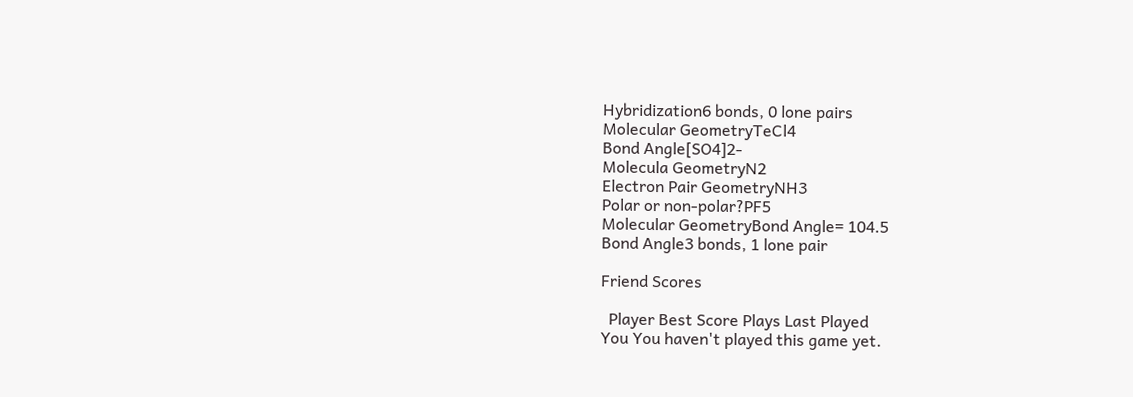Hybridization6 bonds, 0 lone pairs
Molecular GeometryTeCl4
Bond Angle[SO4]2-
Molecula GeometryN2
Electron Pair GeometryNH3
Polar or non-polar?PF5
Molecular GeometryBond Angle= 104.5
Bond Angle3 bonds, 1 lone pair

Friend Scores

  Player Best Score Plays Last Played
You You haven't played this game yet.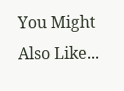You Might Also Like...